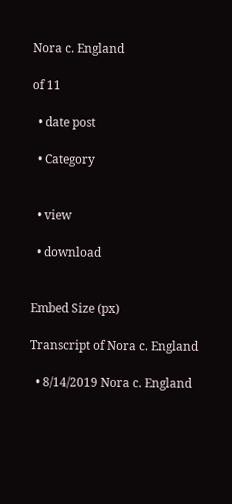Nora c. England

of 11

  • date post

  • Category


  • view

  • download


Embed Size (px)

Transcript of Nora c. England

  • 8/14/2019 Nora c. England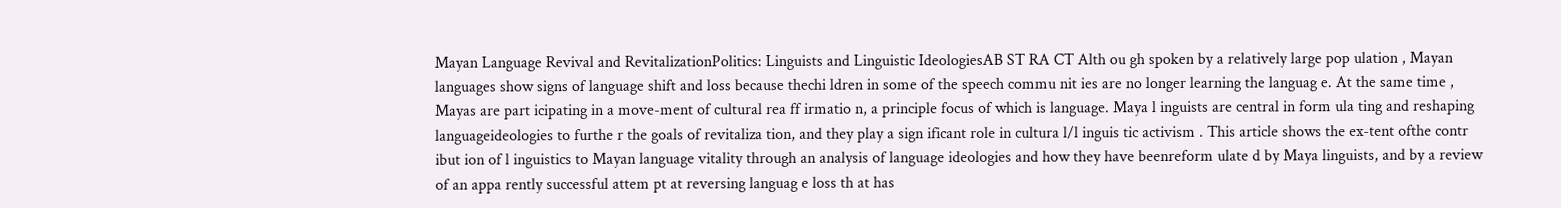Mayan Language Revival and RevitalizationPolitics: Linguists and Linguistic IdeologiesAB ST RA CT Alth ou gh spoken by a relatively large pop ulation , Mayan languages show signs of language shift and loss because thechi ldren in some of the speech commu nit ies are no longer learning the languag e. At the same time , Mayas are part icipating in a move-ment of cultural rea ff irmatio n, a principle focus of which is language. Maya l inguists are central in form ula ting and reshaping languageideologies to furthe r the goals of revitaliza tion, and they play a sign ificant role in cultura l/l inguis tic activism . This article shows the ex-tent ofthe contr ibut ion of l inguistics to Mayan language vitality through an analysis of language ideologies and how they have beenreform ulate d by Maya linguists, and by a review of an appa rently successful attem pt at reversing languag e loss th at has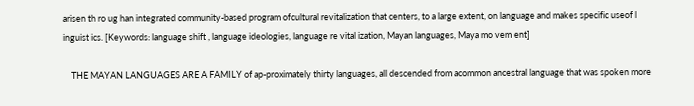arisen th ro ug han integrated community-based program ofcultural revitalization that centers, to a large extent, on language and makes specific useof l inguist ics. [Keywords: language shift , language ideologies, language re vital ization, Mayan languages, Maya mo vem ent]

    THE MAYAN LANGUAGES ARE A FAMILY of ap-proximately thirty languages, all descended from acommon ancestral language that was spoken more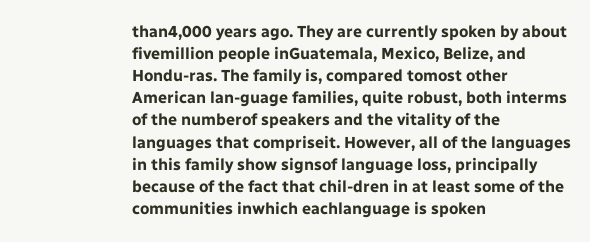than4,000 years ago. They are currently spoken by about fivemillion people inGuatemala, Mexico, Belize, and Hondu-ras. The family is, compared tomost other American lan-guage families, quite robust, both interms of the numberof speakers and the vitality of the languages that compriseit. However, all of the languages in this family show signsof language loss, principally because of the fact that chil-dren in at least some of the communities inwhich eachlanguage is spoken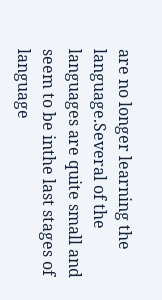are no longer learning the language.Several of the languages are quite small and seem to be inthe last stages of language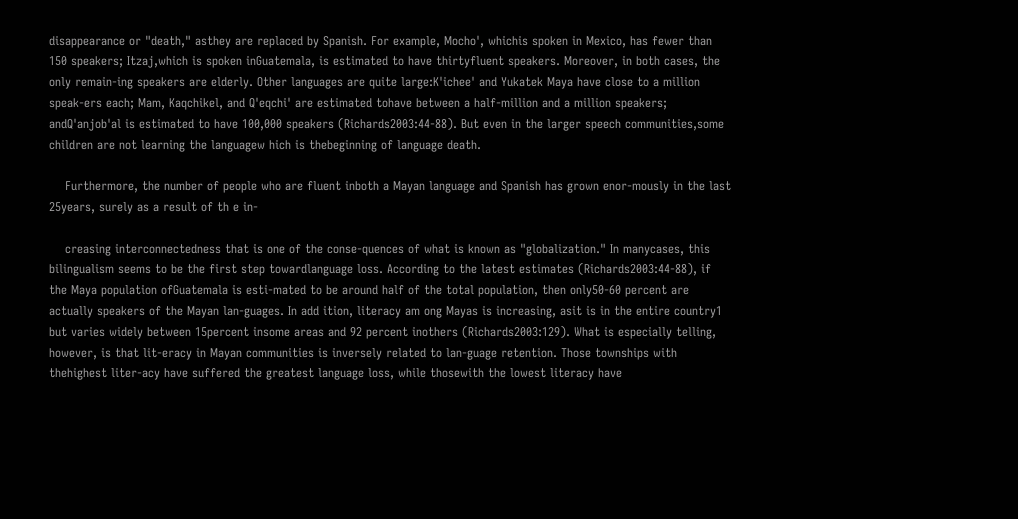disappearance or "death," asthey are replaced by Spanish. For example, Mocho', whichis spoken in Mexico, has fewer than 150 speakers; Itzaj,which is spoken inGuatemala, is estimated to have thirtyfluent speakers. Moreover, in both cases, the only remain-ing speakers are elderly. Other languages are quite large:K'ichee' and Yukatek Maya have close to a million speak-ers each; Mam, Kaqchikel, and Q'eqchi' are estimated tohave between a half-million and a million speakers; andQ'anjob'al is estimated to have 100,000 speakers (Richards2003:44-88). But even in the larger speech communities,some children are not learning the languagew hich is thebeginning of language death.

    Furthermore, the number of people who are fluent inboth a Mayan language and Spanish has grown enor-mously in the last 25years, surely as a result of th e in-

    creasing interconnectedness that is one of the conse-quences of what is known as "globalization." In manycases, this bilingualism seems to be the first step towardlanguage loss. According to the latest estimates (Richards2003:44-88), if the Maya population ofGuatemala is esti-mated to be around half of the total population, then only50-60 percent are actually speakers of the Mayan lan-guages. In add ition, literacy am ong Mayas is increasing, asit is in the entire country1 but varies widely between 15percent insome areas and 92 percent inothers (Richards2003:129). What is especially telling, however, is that lit-eracy in Mayan communities is inversely related to lan-guage retention. Those townships with thehighest liter-acy have suffered the greatest language loss, while thosewith the lowest literacy have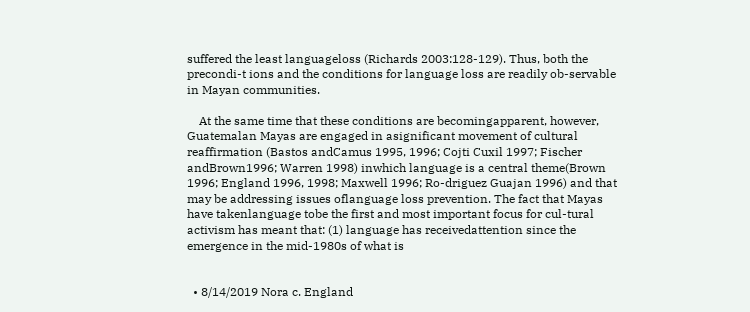suffered the least languageloss (Richards 2003:128-129). Thus, both the precondi-t ions and the conditions for language loss are readily ob-servable in Mayan communities.

    At the same time that these conditions are becomingapparent, however, Guatemalan Mayas are engaged in asignificant movement of cultural reaffirmation (Bastos andCamus 1995, 1996; Cojti Cuxil 1997; Fischer andBrown1996; Warren 1998) inwhich language is a central theme(Brown 1996; England 1996, 1998; Maxwell 1996; Ro-driguez Guajan 1996) and that may be addressing issues oflanguage loss prevention. The fact that Mayas have takenlanguage tobe the first and most important focus for cul-tural activism has meant that: (1) language has receivedattention since the emergence in the mid-1980s of what is


  • 8/14/2019 Nora c. England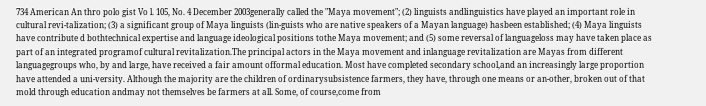734 American An thro polo gist Vo l. 105, No. 4 December 2003generally called the "Maya movement"; (2) linguists andlinguistics have played an important role in cultural revi-talization; (3) a significant group of Maya linguists (lin-guists who are native speakers of a Mayan language) hasbeen established; (4) Maya linguists have contribute d bothtechnical expertise and language ideological positions tothe Maya movement; and (5) some reversal of languageloss may have taken place as part of an integrated programof cultural revitalization.The principal actors in the Maya movement and inlanguage revitalization are Mayas from different languagegroups who, by and large, have received a fair amount offormal education. Most have completed secondary school,and an increasingly large proportion have attended a uni-versity. Although the majority are the children of ordinarysubsistence farmers, they have, through one means or an-other, broken out of that mold through education andmay not themselves be farmers at all. Some, of course,come from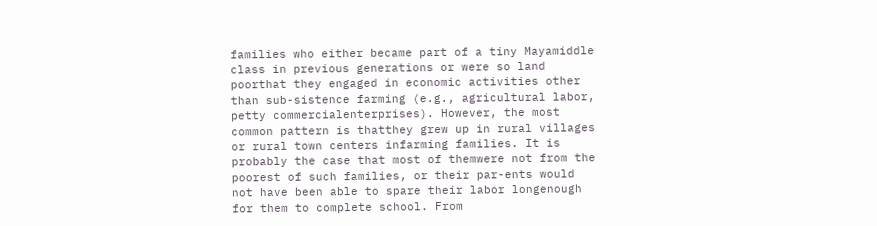families who either became part of a tiny Mayamiddle class in previous generations or were so land poorthat they engaged in economic activities other than sub-sistence farming (e.g., agricultural labor, petty commercialenterprises). However, the most common pattern is thatthey grew up in rural villages or rural town centers infarming families. It is probably the case that most of themwere not from the poorest of such families, or their par-ents would not have been able to spare their labor longenough for them to complete school. From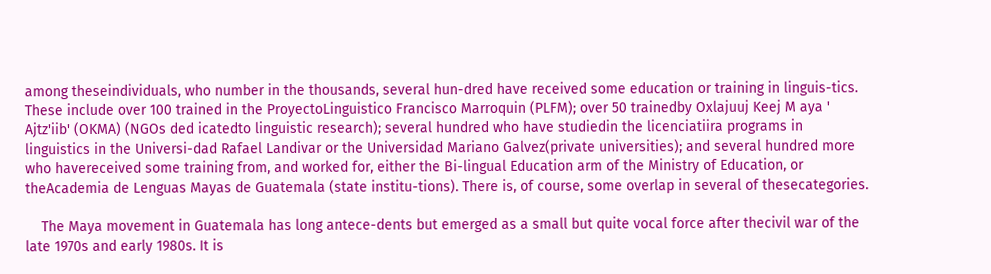among theseindividuals, who number in the thousands, several hun-dred have received some education or training in linguis-tics. These include over 100 trained in the ProyectoLinguistico Francisco Marroquin (PLFM); over 50 trainedby Oxlajuuj Keej M aya ' Ajtz'iib' (OKMA) (NGOs ded icatedto linguistic research); several hundred who have studiedin the licenciatiira programs in linguistics in the Universi-dad Rafael Landivar or the Universidad Mariano Galvez(private universities); and several hundred more who havereceived some training from, and worked for, either the Bi-lingual Education arm of the Ministry of Education, or theAcademia de Lenguas Mayas de Guatemala (state institu-tions). There is, of course, some overlap in several of thesecategories.

    The Maya movement in Guatemala has long antece-dents but emerged as a small but quite vocal force after thecivil war of the late 1970s and early 1980s. It is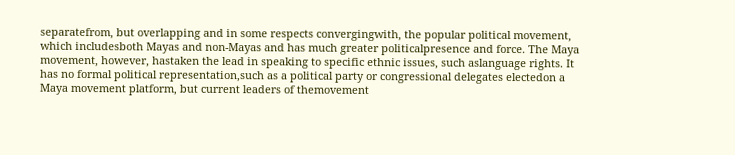separatefrom, but overlapping and in some respects convergingwith, the popular political movement, which includesboth Mayas and non-Mayas and has much greater politicalpresence and force. The Maya movement, however, hastaken the lead in speaking to specific ethnic issues, such aslanguage rights. It has no formal political representation,such as a political party or congressional delegates electedon a Maya movement platform, but current leaders of themovement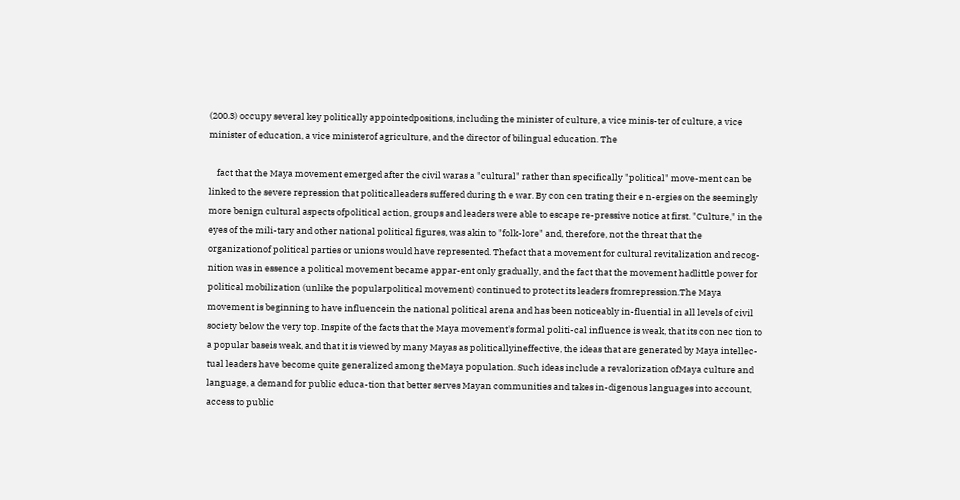(200.3) occupy several key politically appointedpositions, including the minister of culture, a vice minis-ter of culture, a vice minister of education, a vice ministerof agriculture, and the director of bilingual education. The

    fact that the Maya movement emerged after the civil waras a "cultural" rather than specifically "political" move-ment can be linked to the severe repression that politicalleaders suffered during th e war. By con cen trating their e n-ergies on the seemingly more benign cultural aspects ofpolitical action, groups and leaders were able to escape re-pressive notice at first. "Culture," in the eyes of the mili-tary and other national political figures, was akin to "folk-lore" and, therefore, not the threat that the organizationof political parties or unions would have represented. Thefact that a movement for cultural revitalization and recog-nition was in essence a political movement became appar-ent only gradually, and the fact that the movement hadlittle power for political mobilization (unlike the popularpolitical movement) continued to protect its leaders fromrepression.The Maya movement is beginning to have influencein the national political arena and has been noticeably in-fluential in all levels of civil society below the very top. Inspite of the facts that the Maya movement's formal politi-cal influence is weak, that its con nec tion to a popular baseis weak, and that it is viewed by many Mayas as politicallyineffective, the ideas that are generated by Maya intellec-tual leaders have become quite generalized among theMaya population. Such ideas include a revalorization ofMaya culture and language, a demand for public educa-tion that better serves Mayan communities and takes in-digenous languages into account, access to public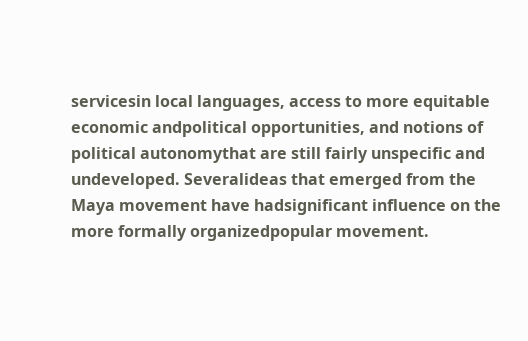servicesin local languages, access to more equitable economic andpolitical opportunities, and notions of political autonomythat are still fairly unspecific and undeveloped. Severalideas that emerged from the Maya movement have hadsignificant influence on the more formally organizedpopular movement.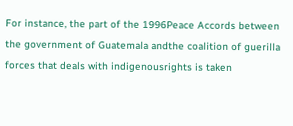For instance, the part of the 1996Peace Accords between the government of Guatemala andthe coalition of guerilla forces that deals with indigenousrights is taken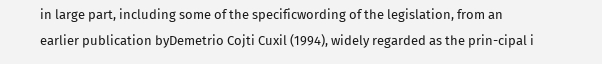in large part, including some of the specificwording of the legislation, from an earlier publication byDemetrio Cojti Cuxil (1994), widely regarded as the prin-cipal i